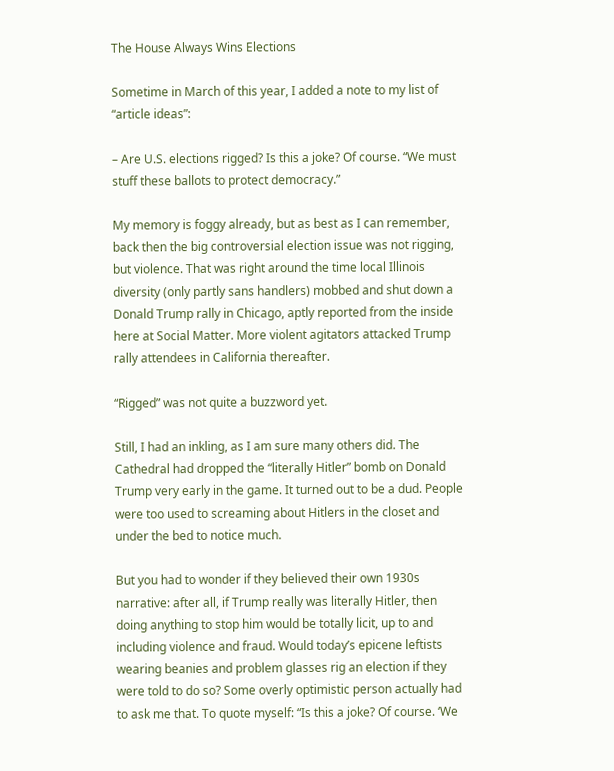The House Always Wins Elections

Sometime in March of this year, I added a note to my list of “article ideas”:

– Are U.S. elections rigged? Is this a joke? Of course. “We must stuff these ballots to protect democracy.”

My memory is foggy already, but as best as I can remember, back then the big controversial election issue was not rigging, but violence. That was right around the time local Illinois diversity (only partly sans handlers) mobbed and shut down a Donald Trump rally in Chicago, aptly reported from the inside here at Social Matter. More violent agitators attacked Trump rally attendees in California thereafter.

“Rigged” was not quite a buzzword yet.

Still, I had an inkling, as I am sure many others did. The Cathedral had dropped the “literally Hitler” bomb on Donald Trump very early in the game. It turned out to be a dud. People were too used to screaming about Hitlers in the closet and under the bed to notice much.

But you had to wonder if they believed their own 1930s narrative: after all, if Trump really was literally Hitler, then doing anything to stop him would be totally licit, up to and including violence and fraud. Would today’s epicene leftists wearing beanies and problem glasses rig an election if they were told to do so? Some overly optimistic person actually had to ask me that. To quote myself: “Is this a joke? Of course. ‘We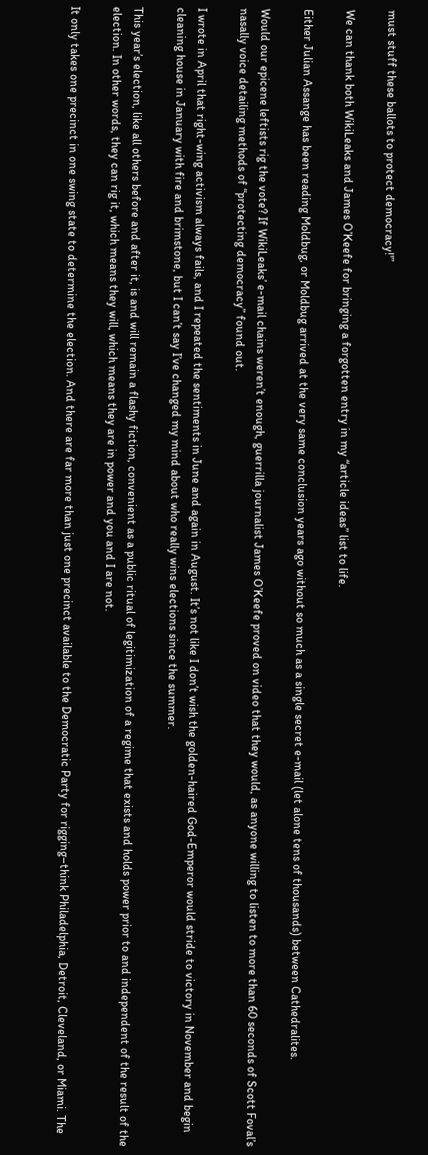must stuff these ballots to protect democracy!'”

We can thank both WikiLeaks and James O’Keefe for bringing a forgotten entry in my “article ideas” list to life.

Either Julian Assange has been reading Moldbug, or Moldbug arrived at the very same conclusion years ago without so much as a single secret e-mail (let alone tens of thousands) between Cathedralites.

Would our epicene leftists rig the vote? If WikiLeaks’ e-mail chains weren’t enough, guerrilla journalist James O’Keefe proved on video that they would, as anyone willing to listen to more than 60 seconds of Scott Foval’s nasally voice detailing methods of “protecting democracy” found out.

I wrote in April that right-wing activism always fails, and I repeated the sentiments in June and again in August. It’s not like I don’t wish the golden-haired God-Emperor would stride to victory in November and begin cleaning house in January with fire and brimstone, but I can’t say I’ve changed my mind about who really wins elections since the summer.

This year’s election, like all others before and after it, is and will remain a flashy fiction, convenient as a public ritual of legitimization of a regime that exists and holds power prior to and independent of the result of the election. In other words, they can rig it, which means they will, which means they are in power and you and I are not.

It only takes one precinct in one swing state to determine the election. And there are far more than just one precinct available to the Democratic Party for rigging–think Philadelphia, Detroit, Cleveland, or Miami. The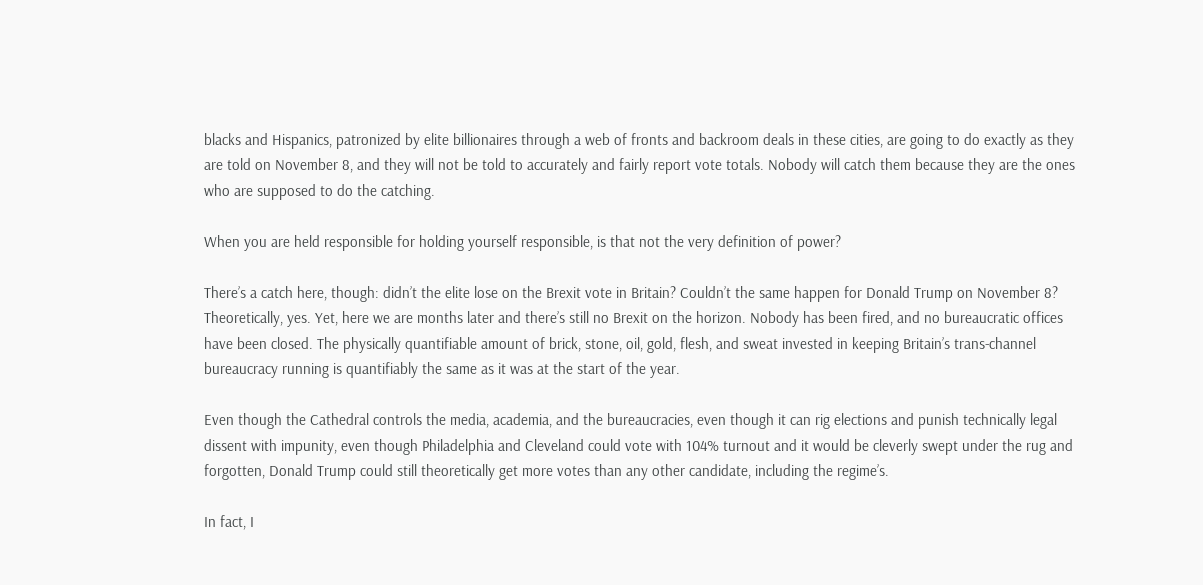blacks and Hispanics, patronized by elite billionaires through a web of fronts and backroom deals in these cities, are going to do exactly as they are told on November 8, and they will not be told to accurately and fairly report vote totals. Nobody will catch them because they are the ones who are supposed to do the catching.

When you are held responsible for holding yourself responsible, is that not the very definition of power?

There’s a catch here, though: didn’t the elite lose on the Brexit vote in Britain? Couldn’t the same happen for Donald Trump on November 8? Theoretically, yes. Yet, here we are months later and there’s still no Brexit on the horizon. Nobody has been fired, and no bureaucratic offices have been closed. The physically quantifiable amount of brick, stone, oil, gold, flesh, and sweat invested in keeping Britain’s trans-channel bureaucracy running is quantifiably the same as it was at the start of the year.

Even though the Cathedral controls the media, academia, and the bureaucracies, even though it can rig elections and punish technically legal dissent with impunity, even though Philadelphia and Cleveland could vote with 104% turnout and it would be cleverly swept under the rug and forgotten, Donald Trump could still theoretically get more votes than any other candidate, including the regime’s.

In fact, I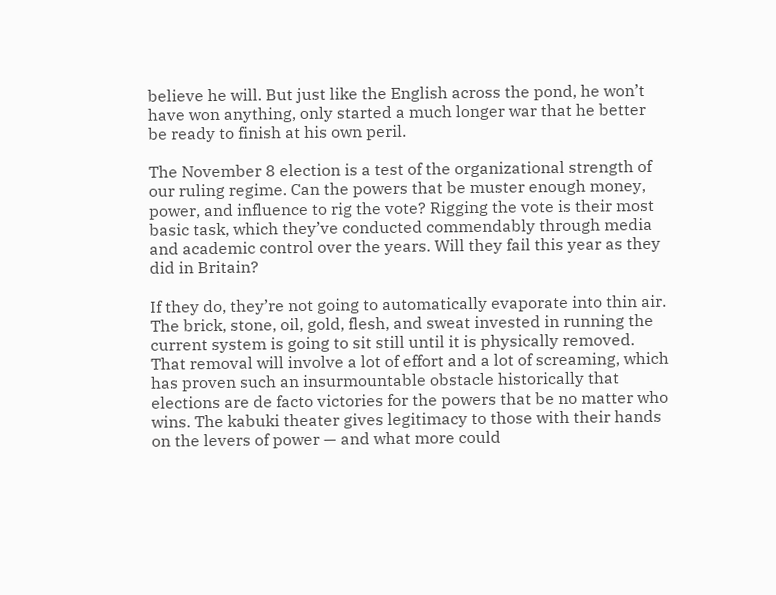believe he will. But just like the English across the pond, he won’t have won anything, only started a much longer war that he better be ready to finish at his own peril.

The November 8 election is a test of the organizational strength of our ruling regime. Can the powers that be muster enough money, power, and influence to rig the vote? Rigging the vote is their most basic task, which they’ve conducted commendably through media and academic control over the years. Will they fail this year as they did in Britain?

If they do, they’re not going to automatically evaporate into thin air. The brick, stone, oil, gold, flesh, and sweat invested in running the current system is going to sit still until it is physically removed. That removal will involve a lot of effort and a lot of screaming, which has proven such an insurmountable obstacle historically that elections are de facto victories for the powers that be no matter who wins. The kabuki theater gives legitimacy to those with their hands on the levers of power — and what more could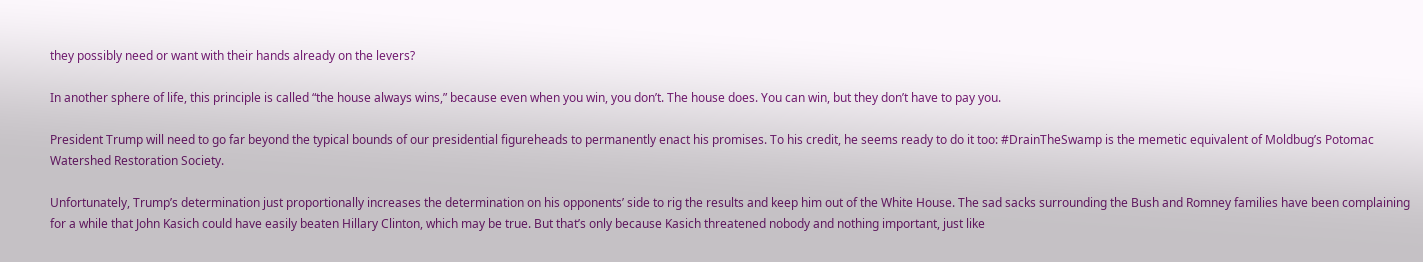they possibly need or want with their hands already on the levers?

In another sphere of life, this principle is called “the house always wins,” because even when you win, you don’t. The house does. You can win, but they don’t have to pay you.

President Trump will need to go far beyond the typical bounds of our presidential figureheads to permanently enact his promises. To his credit, he seems ready to do it too: #DrainTheSwamp is the memetic equivalent of Moldbug’s Potomac Watershed Restoration Society.

Unfortunately, Trump’s determination just proportionally increases the determination on his opponents’ side to rig the results and keep him out of the White House. The sad sacks surrounding the Bush and Romney families have been complaining for a while that John Kasich could have easily beaten Hillary Clinton, which may be true. But that’s only because Kasich threatened nobody and nothing important, just like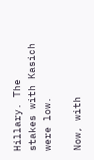Hillary. The stakes with Kasich were low.

Now, with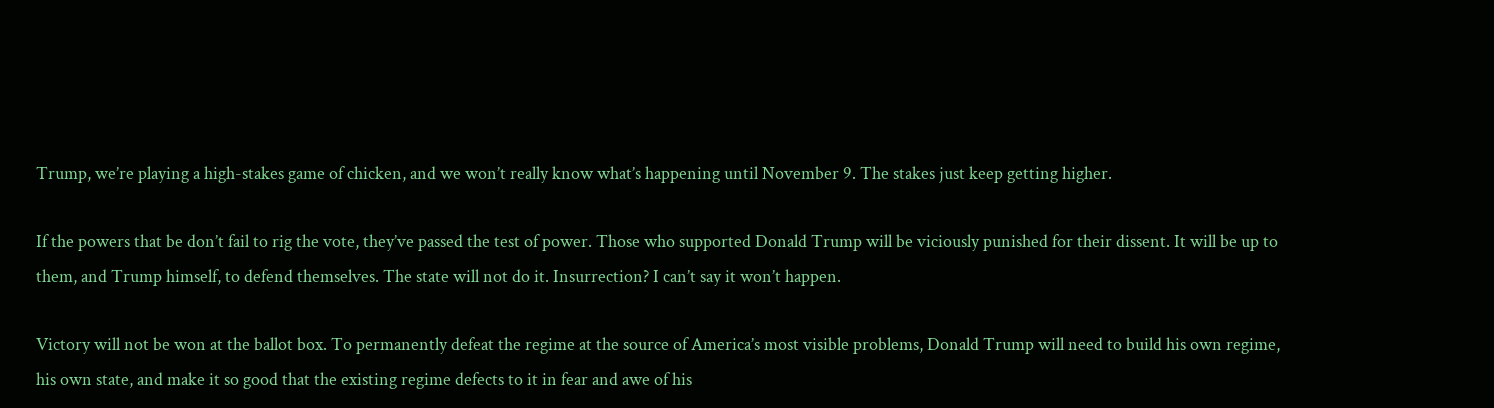Trump, we’re playing a high-stakes game of chicken, and we won’t really know what’s happening until November 9. The stakes just keep getting higher.

If the powers that be don’t fail to rig the vote, they’ve passed the test of power. Those who supported Donald Trump will be viciously punished for their dissent. It will be up to them, and Trump himself, to defend themselves. The state will not do it. Insurrection? I can’t say it won’t happen.

Victory will not be won at the ballot box. To permanently defeat the regime at the source of America’s most visible problems, Donald Trump will need to build his own regime, his own state, and make it so good that the existing regime defects to it in fear and awe of his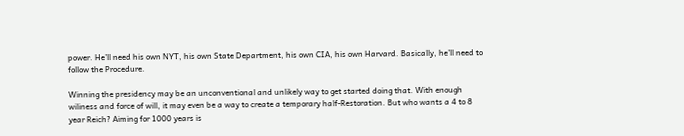power. He’ll need his own NYT, his own State Department, his own CIA, his own Harvard. Basically, he’ll need to follow the Procedure.

Winning the presidency may be an unconventional and unlikely way to get started doing that. With enough wiliness and force of will, it may even be a way to create a temporary half-Restoration. But who wants a 4 to 8 year Reich? Aiming for 1000 years is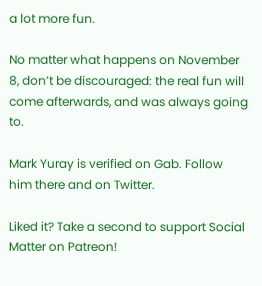a lot more fun.

No matter what happens on November 8, don’t be discouraged: the real fun will come afterwards, and was always going to.

Mark Yuray is verified on Gab. Follow him there and on Twitter.

Liked it? Take a second to support Social Matter on Patreon!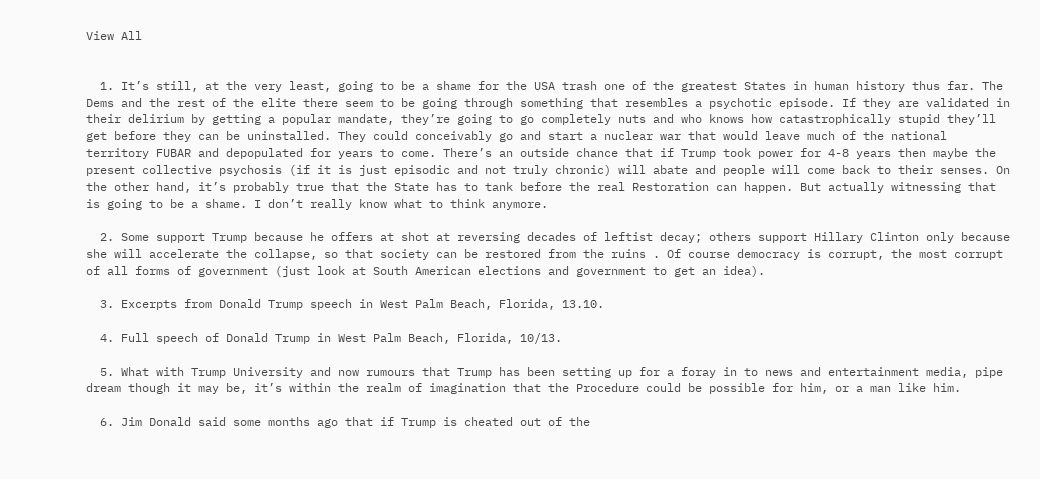View All


  1. It’s still, at the very least, going to be a shame for the USA trash one of the greatest States in human history thus far. The Dems and the rest of the elite there seem to be going through something that resembles a psychotic episode. If they are validated in their delirium by getting a popular mandate, they’re going to go completely nuts and who knows how catastrophically stupid they’ll get before they can be uninstalled. They could conceivably go and start a nuclear war that would leave much of the national territory FUBAR and depopulated for years to come. There’s an outside chance that if Trump took power for 4-8 years then maybe the present collective psychosis (if it is just episodic and not truly chronic) will abate and people will come back to their senses. On the other hand, it’s probably true that the State has to tank before the real Restoration can happen. But actually witnessing that is going to be a shame. I don’t really know what to think anymore.

  2. Some support Trump because he offers at shot at reversing decades of leftist decay; others support Hillary Clinton only because she will accelerate the collapse, so that society can be restored from the ruins . Of course democracy is corrupt, the most corrupt of all forms of government (just look at South American elections and government to get an idea).

  3. Excerpts from Donald Trump speech in West Palm Beach, Florida, 13.10.

  4. Full speech of Donald Trump in West Palm Beach, Florida, 10/13.

  5. What with Trump University and now rumours that Trump has been setting up for a foray in to news and entertainment media, pipe dream though it may be, it’s within the realm of imagination that the Procedure could be possible for him, or a man like him.

  6. Jim Donald said some months ago that if Trump is cheated out of the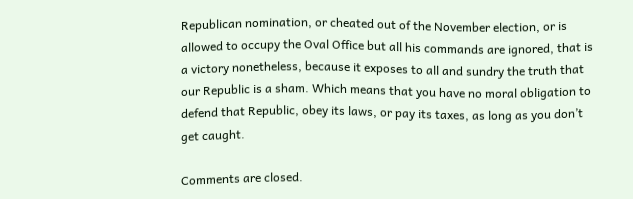Republican nomination, or cheated out of the November election, or is allowed to occupy the Oval Office but all his commands are ignored, that is a victory nonetheless, because it exposes to all and sundry the truth that our Republic is a sham. Which means that you have no moral obligation to defend that Republic, obey its laws, or pay its taxes, as long as you don’t get caught.

Comments are closed.